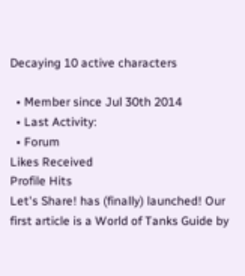Decaying 10 active characters

  • Member since Jul 30th 2014
  • Last Activity:
  • Forum
Likes Received
Profile Hits
Let's Share! has (finally) launched! Our first article is a World of Tanks Guide by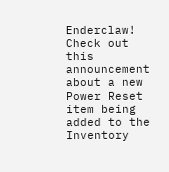Enderclaw!
Check out this announcement about a new Power Reset item being added to the Inventory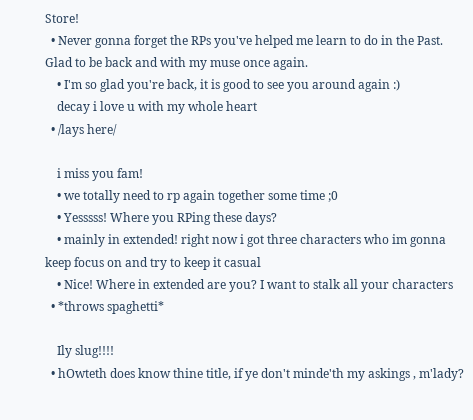Store!
  • Never gonna forget the RPs you've helped me learn to do in the Past. Glad to be back and with my muse once again.
    • I'm so glad you're back, it is good to see you around again :)
    decay i love u with my whole heart
  • /lays here/

    i miss you fam!
    • we totally need to rp again together some time ;0
    • Yesssss! Where you RPing these days?
    • mainly in extended! right now i got three characters who im gonna keep focus on and try to keep it casual
    • Nice! Where in extended are you? I want to stalk all your characters
  • *throws spaghetti*

    Ily slug!!!!
  • hOwteth does know thine title, if ye don't minde'th my askings , m'lady?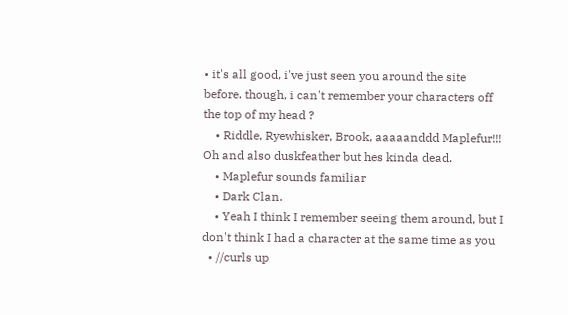• it's all good, i've just seen you around the site before. though, i can't remember your characters off the top of my head ?
    • Riddle, Ryewhisker, Brook, aaaaanddd Maplefur!!! Oh and also duskfeather but hes kinda dead.
    • Maplefur sounds familiar
    • Dark Clan.
    • Yeah I think I remember seeing them around, but I don't think I had a character at the same time as you
  • //curls up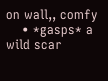on wall,, comfy
    • *gasps* a wild scar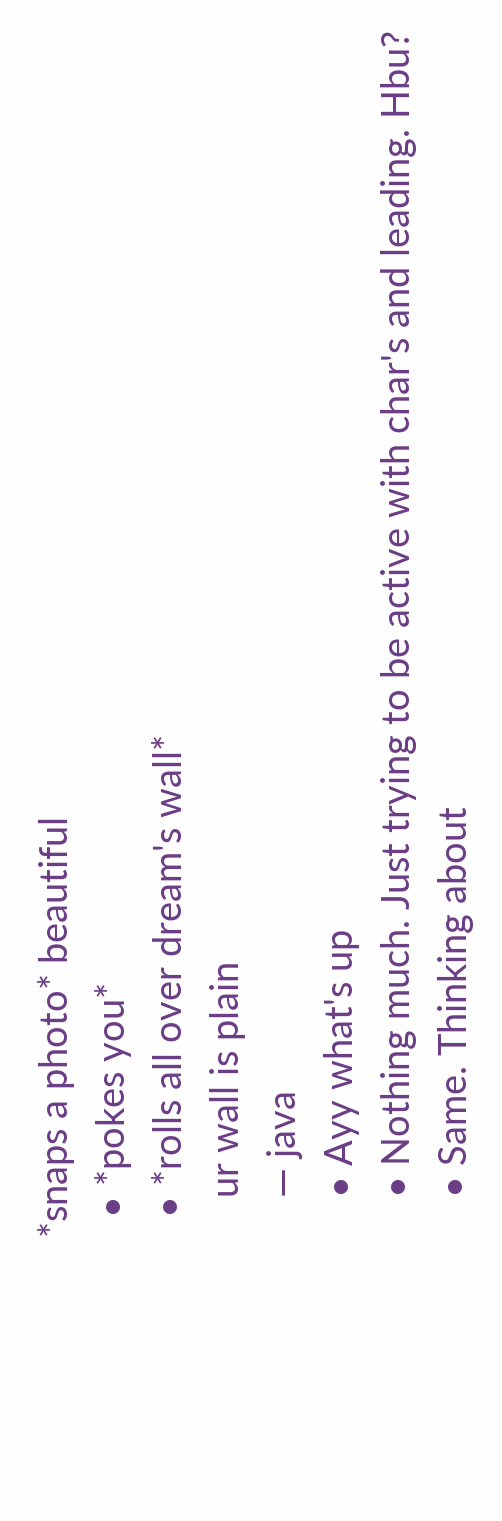*snaps a photo* beautiful
  • *pokes you*
  • *rolls all over dream's wall*
    ur wall is plain
    — java
    • Ayy what's up
    • Nothing much. Just trying to be active with char's and leading. Hbu?
    • Same. Thinking about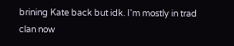brining Kate back but idk. I'm mostly in trad clan now